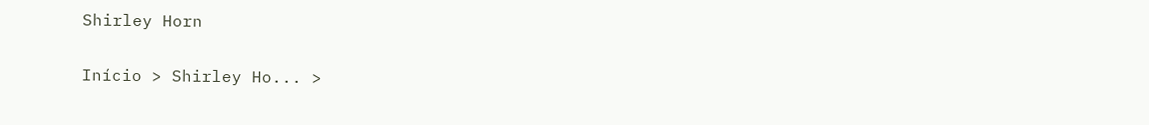Shirley Horn

Início > Shirley Ho... >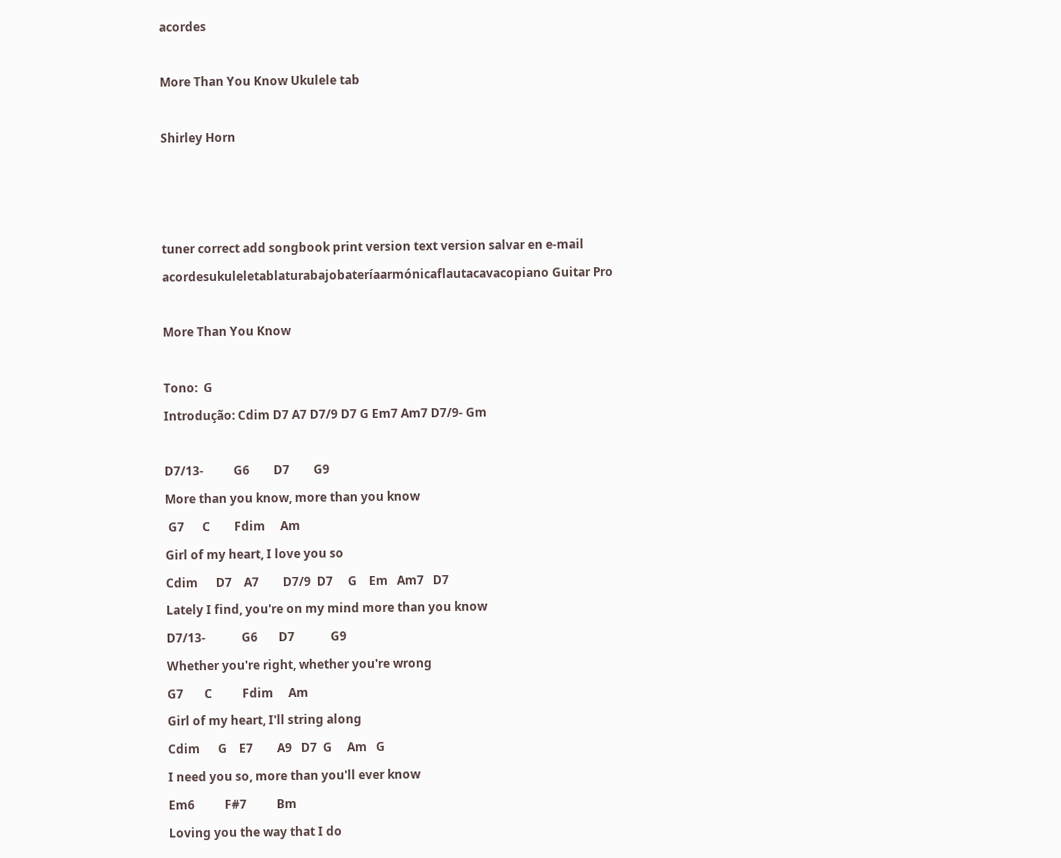acordes

More Than You Know Ukulele tab

Shirley Horn



tuner correct add songbook print version text version salvar en e-mail
acordesukuleletablaturabajobateríaarmónicaflautacavacopiano Guitar Pro

More Than You Know

Tono:  G
Introdução: Cdim D7 A7 D7/9 D7 G Em7 Am7 D7/9- Gm

D7/13-          G6        D7        G9
More than you know, more than you know
 G7      C        Fdim     Am
Girl of my heart, I love you so
Cdim      D7    A7        D7/9  D7     G    Em   Am7   D7
Lately I find, you're on my mind more than you know
D7/13-            G6       D7            G9
Whether you're right, whether you're wrong
G7       C          Fdim     Am
Girl of my heart, I'll string along
Cdim      G    E7        A9   D7  G     Am   G
I need you so, more than you'll ever know
Em6          F#7          Bm
Loving you the way that I do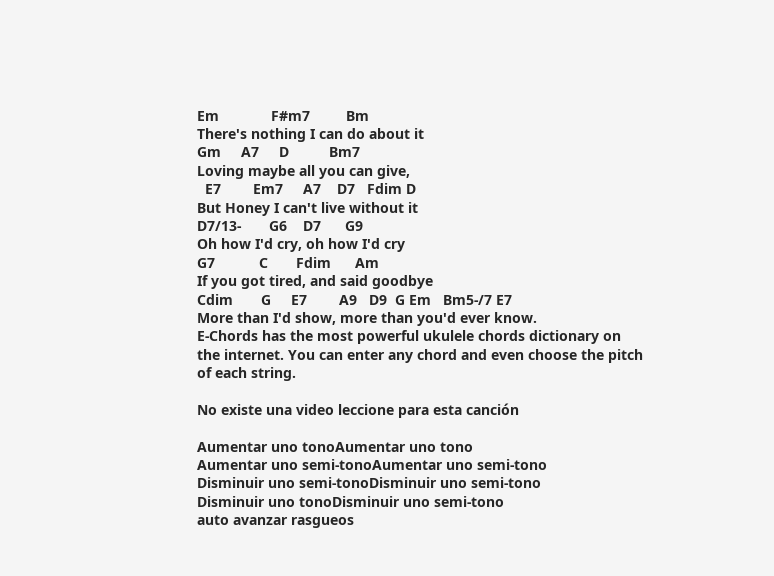Em             F#m7         Bm
There's nothing I can do about it
Gm     A7     D          Bm7
Loving maybe all you can give,
  E7        Em7     A7    D7   Fdim D
But Honey I can't live without it
D7/13-       G6    D7      G9
Oh how I'd cry, oh how I'd cry
G7           C       Fdim      Am
If you got tired, and said goodbye
Cdim       G     E7        A9   D9  G Em   Bm5-/7 E7
More than I'd show, more than you'd ever know.
E-Chords has the most powerful ukulele chords dictionary on the internet. You can enter any chord and even choose the pitch of each string.

No existe una video leccione para esta canción

Aumentar uno tonoAumentar uno tono
Aumentar uno semi-tonoAumentar uno semi-tono
Disminuir uno semi-tonoDisminuir uno semi-tono
Disminuir uno tonoDisminuir uno semi-tono
auto avanzar rasgueos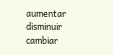aumentar disminuir cambiar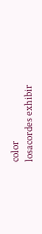color
losacordes exhibir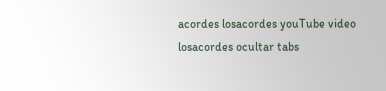acordes losacordes youTube video losacordes ocultar tabs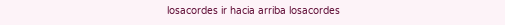losacordes ir hacia arriba losacordes